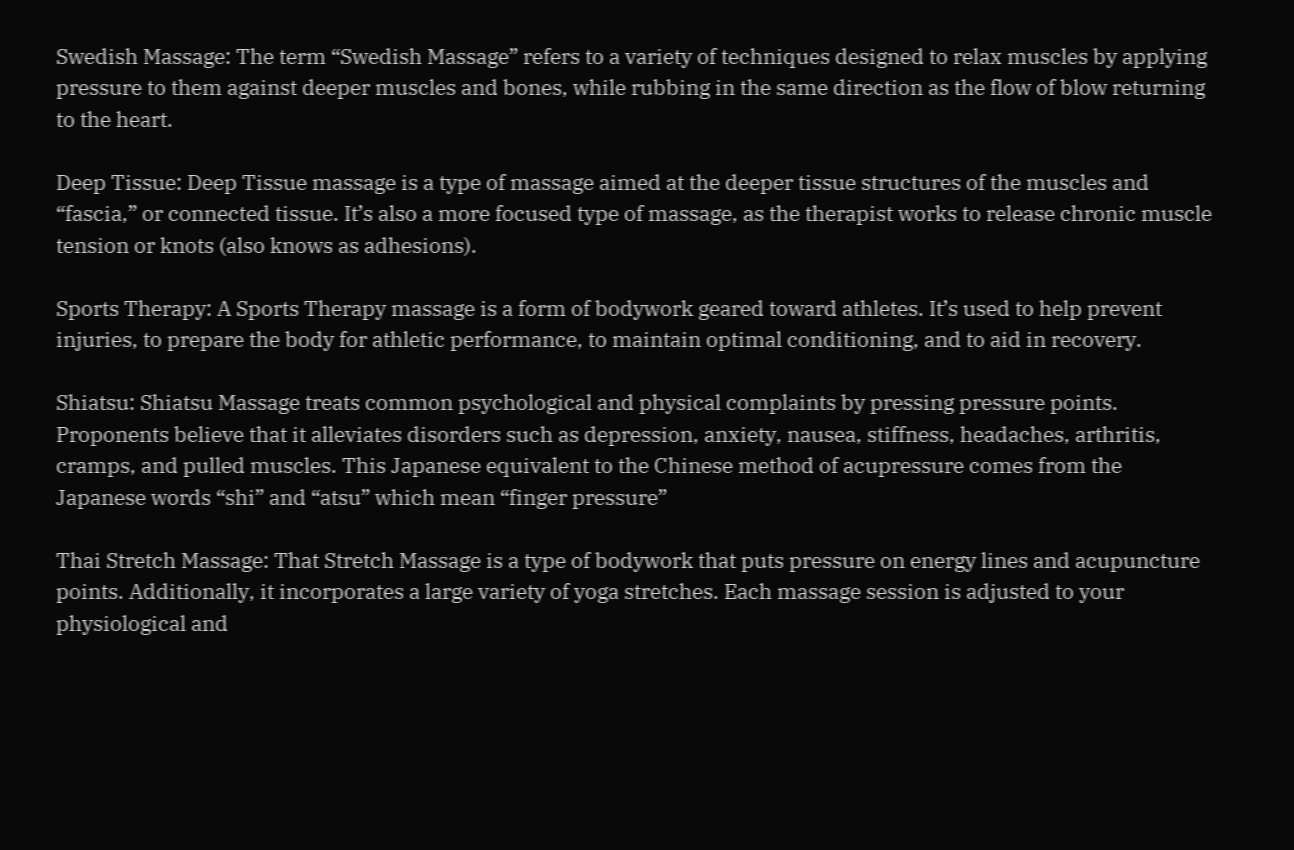Swedish Massage: The term “Swedish Massage” refers to a variety of techniques designed to relax muscles by applying pressure to them against deeper muscles and bones, while rubbing in the same direction as the flow of blow returning to the heart.

Deep Tissue: Deep Tissue massage is a type of massage aimed at the deeper tissue structures of the muscles and “fascia,” or connected tissue. It’s also a more focused type of massage, as the therapist works to release chronic muscle tension or knots (also knows as adhesions).

Sports Therapy: A Sports Therapy massage is a form of bodywork geared toward athletes. It’s used to help prevent injuries, to prepare the body for athletic performance, to maintain optimal conditioning, and to aid in recovery.

Shiatsu: Shiatsu Massage treats common psychological and physical complaints by pressing pressure points. Proponents believe that it alleviates disorders such as depression, anxiety, nausea, stiffness, headaches, arthritis, cramps, and pulled muscles. This Japanese equivalent to the Chinese method of acupressure comes from the Japanese words “shi” and “atsu” which mean “finger pressure”

Thai Stretch Massage: That Stretch Massage is a type of bodywork that puts pressure on energy lines and acupuncture points. Additionally, it incorporates a large variety of yoga stretches. Each massage session is adjusted to your physiological and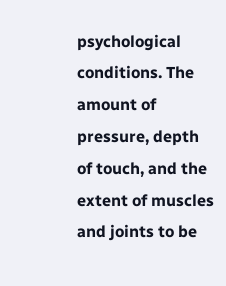psychological conditions. The amount of pressure, depth of touch, and the extent of muscles and joints to be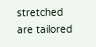stretched are tailored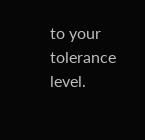to your tolerance level.